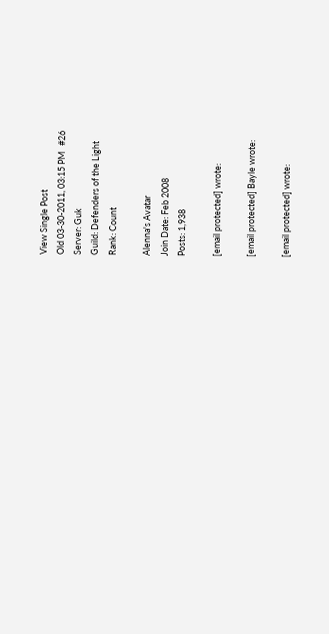View Single Post
Old 03-30-2011, 03:15 PM   #26
Server: Guk
Guild: Defenders of the Light
Rank: Count

Alenna's Avatar
Join Date: Feb 2008
Posts: 1,938

[email protected] wrote:

[email protected] Bayle wrote:

[email protected] wrote: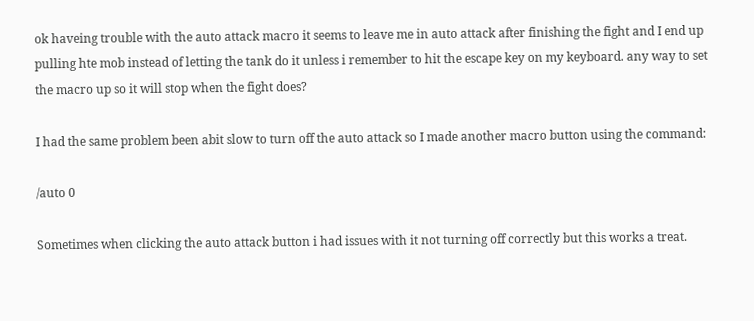ok haveing trouble with the auto attack macro it seems to leave me in auto attack after finishing the fight and I end up pulling hte mob instead of letting the tank do it unless i remember to hit the escape key on my keyboard. any way to set the macro up so it will stop when the fight does?

I had the same problem been abit slow to turn off the auto attack so I made another macro button using the command:

/auto 0

Sometimes when clicking the auto attack button i had issues with it not turning off correctly but this works a treat.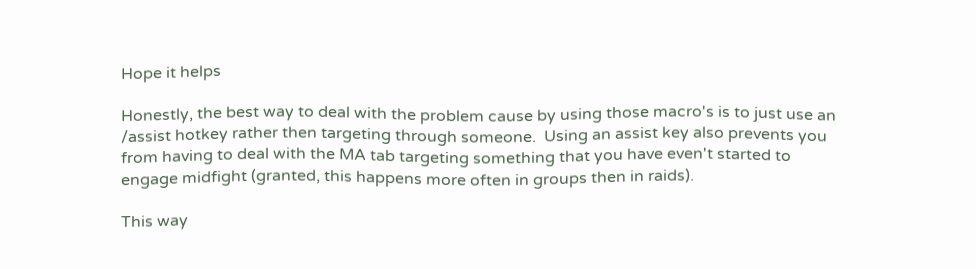Hope it helps

Honestly, the best way to deal with the problem cause by using those macro's is to just use an /assist hotkey rather then targeting through someone.  Using an assist key also prevents you from having to deal with the MA tab targeting something that you have even't started to engage midfight (granted, this happens more often in groups then in raids).

This way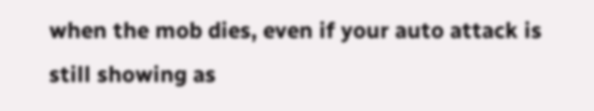when the mob dies, even if your auto attack is still showing as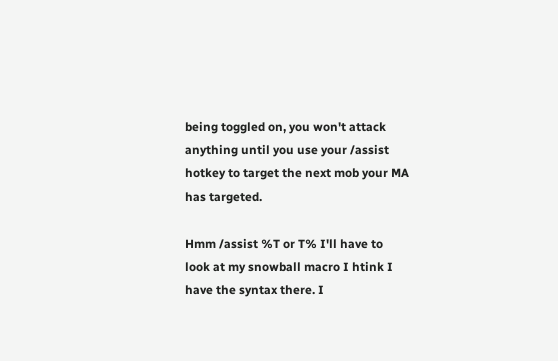being toggled on, you won't attack anything until you use your /assist hotkey to target the next mob your MA has targeted.

Hmm /assist %T or T% I'll have to look at my snowball macro I htink I have the syntax there. I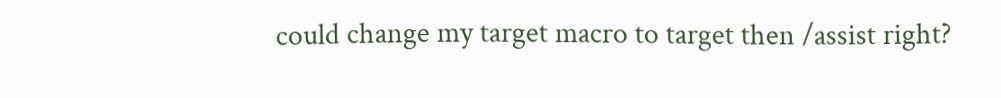could change my target macro to target then /assist right?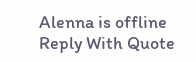Alenna is offline   Reply With Quote